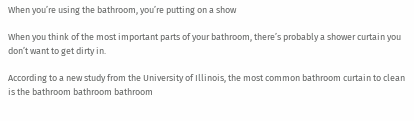When you’re using the bathroom, you’re putting on a show

When you think of the most important parts of your bathroom, there’s probably a shower curtain you don’t want to get dirty in.

According to a new study from the University of Illinois, the most common bathroom curtain to clean is the bathroom bathroom bathroom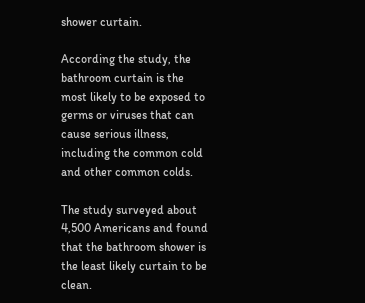shower curtain.

According the study, the bathroom curtain is the most likely to be exposed to germs or viruses that can cause serious illness, including the common cold and other common colds.

The study surveyed about 4,500 Americans and found that the bathroom shower is the least likely curtain to be clean.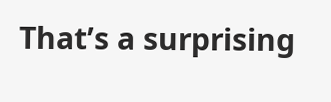That’s a surprising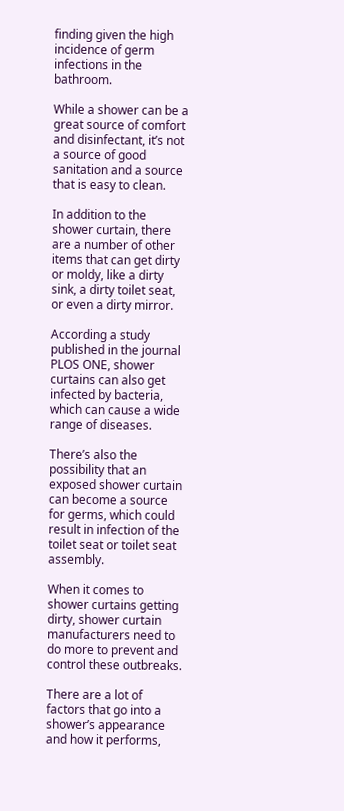finding given the high incidence of germ infections in the bathroom.

While a shower can be a great source of comfort and disinfectant, it’s not a source of good sanitation and a source that is easy to clean.

In addition to the shower curtain, there are a number of other items that can get dirty or moldy, like a dirty sink, a dirty toilet seat, or even a dirty mirror.

According a study published in the journal PLOS ONE, shower curtains can also get infected by bacteria, which can cause a wide range of diseases.

There’s also the possibility that an exposed shower curtain can become a source for germs, which could result in infection of the toilet seat or toilet seat assembly.

When it comes to shower curtains getting dirty, shower curtain manufacturers need to do more to prevent and control these outbreaks.

There are a lot of factors that go into a shower’s appearance and how it performs,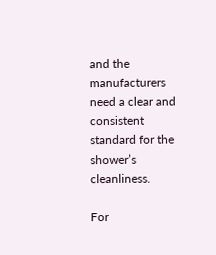and the manufacturers need a clear and consistent standard for the shower’s cleanliness.

For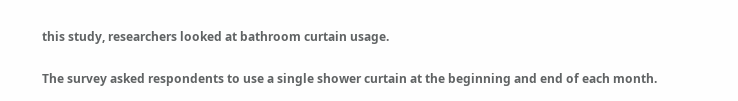this study, researchers looked at bathroom curtain usage.

The survey asked respondents to use a single shower curtain at the beginning and end of each month.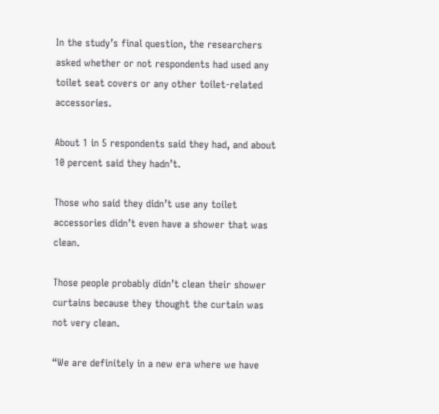In the study’s final question, the researchers asked whether or not respondents had used any toilet seat covers or any other toilet-related accessories.

About 1 in 5 respondents said they had, and about 10 percent said they hadn’t.

Those who said they didn’t use any toilet accessories didn’t even have a shower that was clean.

Those people probably didn’t clean their shower curtains because they thought the curtain was not very clean.

“We are definitely in a new era where we have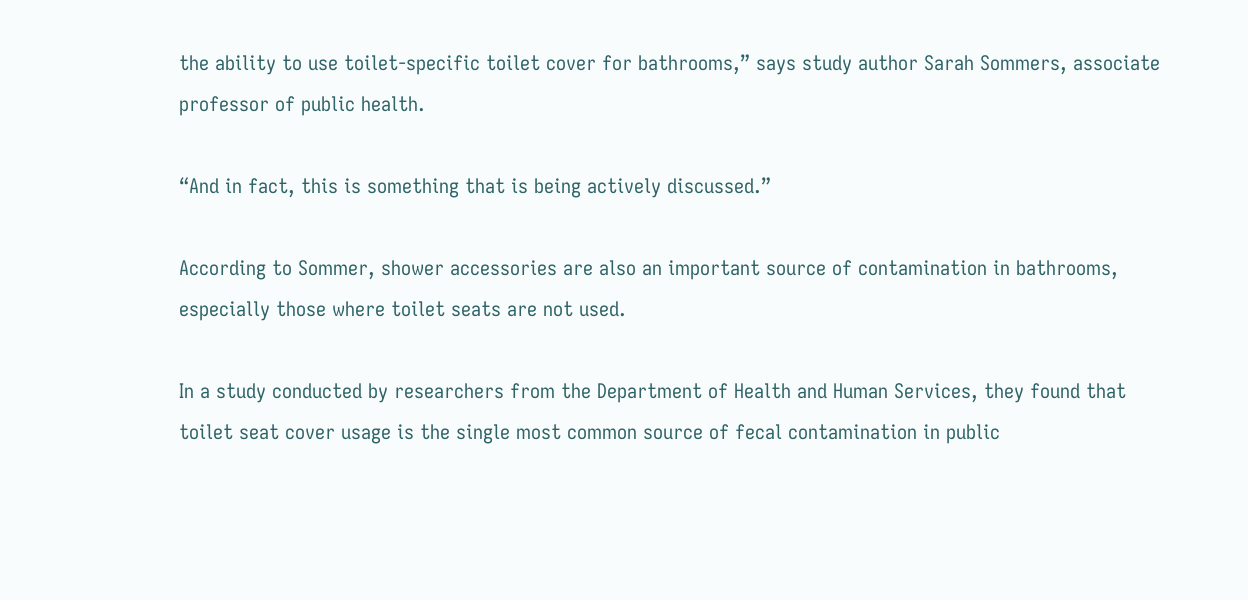the ability to use toilet-specific toilet cover for bathrooms,” says study author Sarah Sommers, associate professor of public health.

“And in fact, this is something that is being actively discussed.”

According to Sommer, shower accessories are also an important source of contamination in bathrooms, especially those where toilet seats are not used.

In a study conducted by researchers from the Department of Health and Human Services, they found that toilet seat cover usage is the single most common source of fecal contamination in public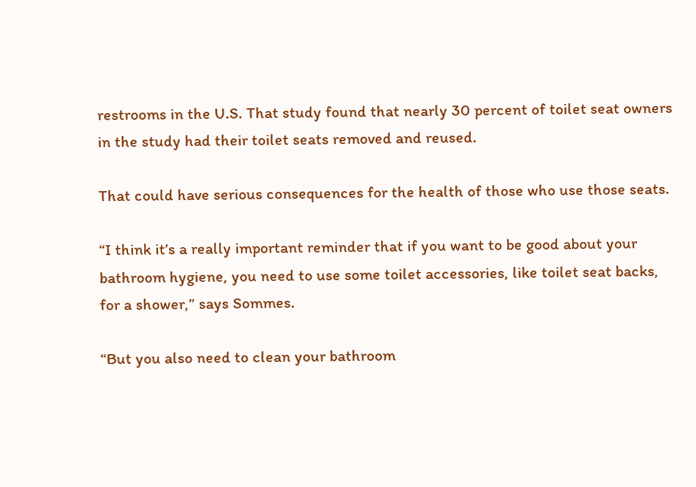restrooms in the U.S. That study found that nearly 30 percent of toilet seat owners in the study had their toilet seats removed and reused.

That could have serious consequences for the health of those who use those seats.

“I think it’s a really important reminder that if you want to be good about your bathroom hygiene, you need to use some toilet accessories, like toilet seat backs, for a shower,” says Sommes.

“But you also need to clean your bathroom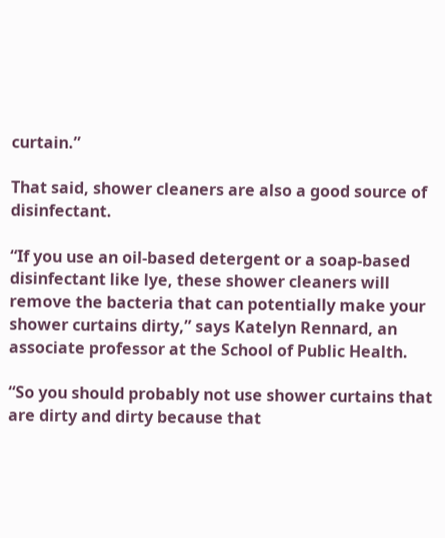curtain.”

That said, shower cleaners are also a good source of disinfectant.

“If you use an oil-based detergent or a soap-based disinfectant like lye, these shower cleaners will remove the bacteria that can potentially make your shower curtains dirty,” says Katelyn Rennard, an associate professor at the School of Public Health.

“So you should probably not use shower curtains that are dirty and dirty because that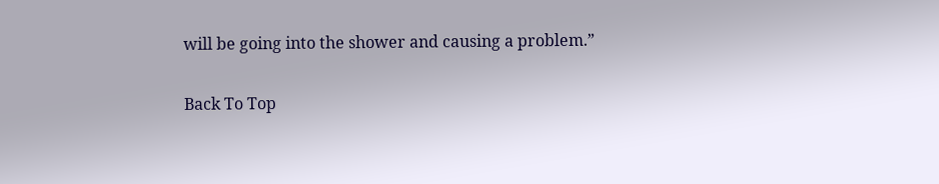will be going into the shower and causing a problem.”

Back To Top